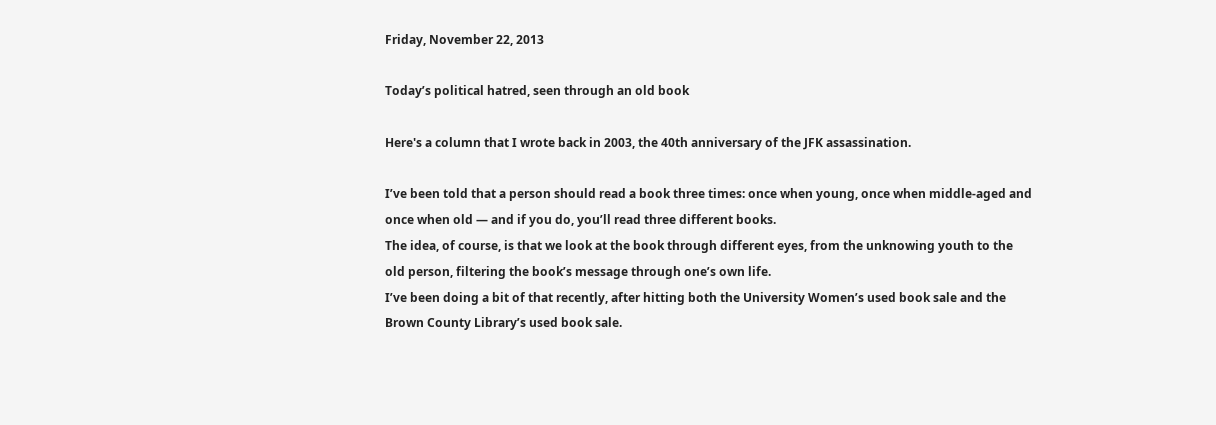Friday, November 22, 2013

Today’s political hatred, seen through an old book

Here's a column that I wrote back in 2003, the 40th anniversary of the JFK assassination.

I’ve been told that a person should read a book three times: once when young, once when middle-aged and once when old — and if you do, you’ll read three different books.
The idea, of course, is that we look at the book through different eyes, from the unknowing youth to the old person, filtering the book’s message through one’s own life.
I’ve been doing a bit of that recently, after hitting both the University Women’s used book sale and the Brown County Library’s used book sale.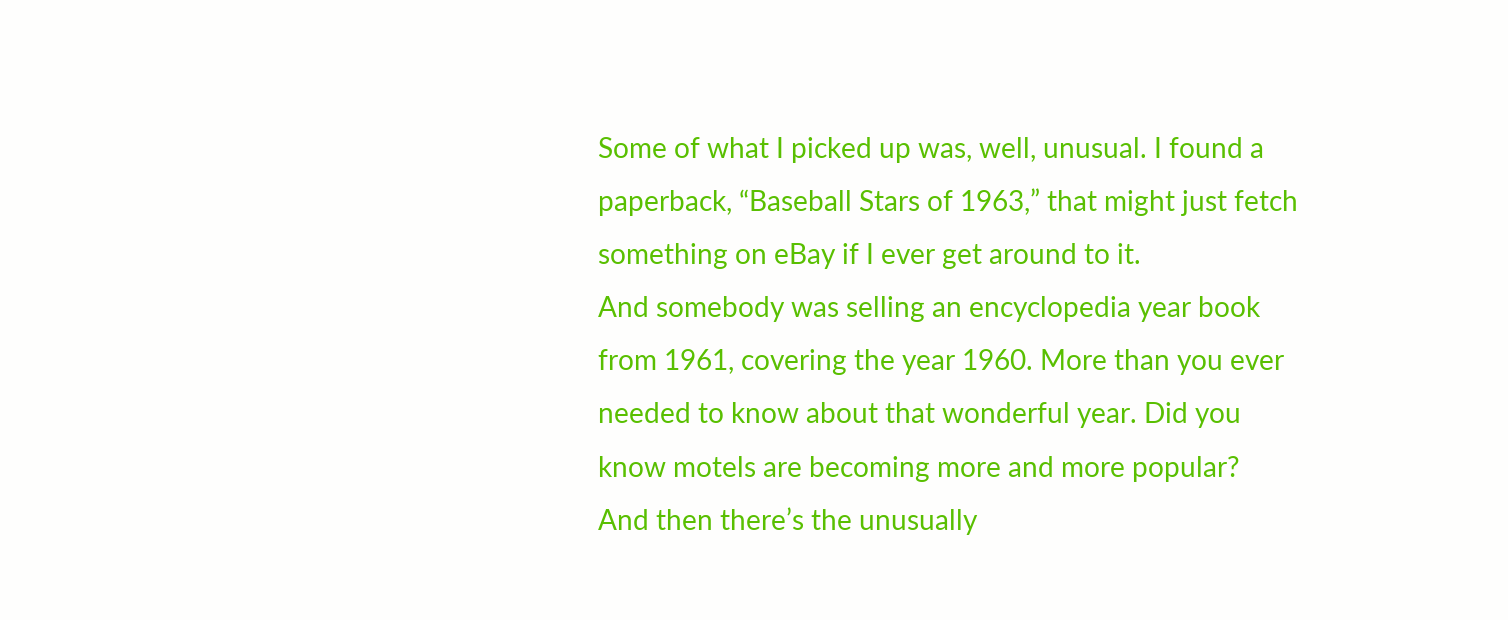Some of what I picked up was, well, unusual. I found a paperback, “Baseball Stars of 1963,” that might just fetch something on eBay if I ever get around to it.
And somebody was selling an encyclopedia year book from 1961, covering the year 1960. More than you ever needed to know about that wonderful year. Did you know motels are becoming more and more popular?
And then there’s the unusually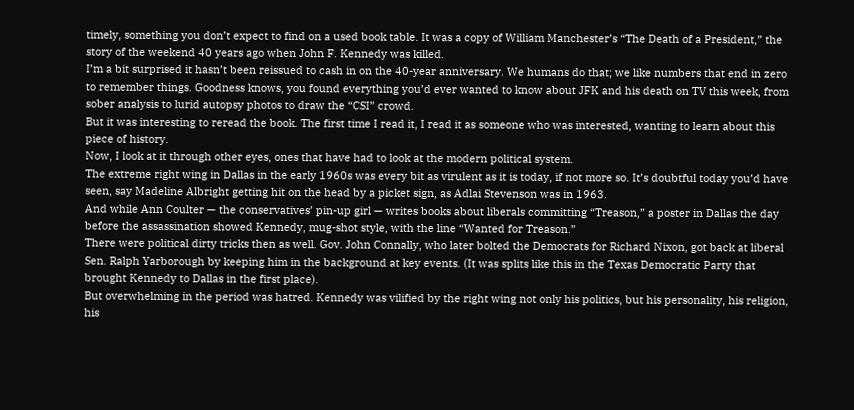timely, something you don’t expect to find on a used book table. It was a copy of William Manchester’s “The Death of a President,” the story of the weekend 40 years ago when John F. Kennedy was killed.
I’m a bit surprised it hasn’t been reissued to cash in on the 40-year anniversary. We humans do that; we like numbers that end in zero to remember things. Goodness knows, you found everything you’d ever wanted to know about JFK and his death on TV this week, from sober analysis to lurid autopsy photos to draw the “CSI” crowd.
But it was interesting to reread the book. The first time I read it, I read it as someone who was interested, wanting to learn about this piece of history.
Now, I look at it through other eyes, ones that have had to look at the modern political system.
The extreme right wing in Dallas in the early 1960s was every bit as virulent as it is today, if not more so. It’s doubtful today you’d have seen, say Madeline Albright getting hit on the head by a picket sign, as Adlai Stevenson was in 1963.
And while Ann Coulter — the conservatives’ pin-up girl — writes books about liberals committing “Treason,” a poster in Dallas the day before the assassination showed Kennedy, mug-shot style, with the line “Wanted for Treason.”
There were political dirty tricks then as well. Gov. John Connally, who later bolted the Democrats for Richard Nixon, got back at liberal Sen. Ralph Yarborough by keeping him in the background at key events. (It was splits like this in the Texas Democratic Party that brought Kennedy to Dallas in the first place).
But overwhelming in the period was hatred. Kennedy was vilified by the right wing not only his politics, but his personality, his religion, his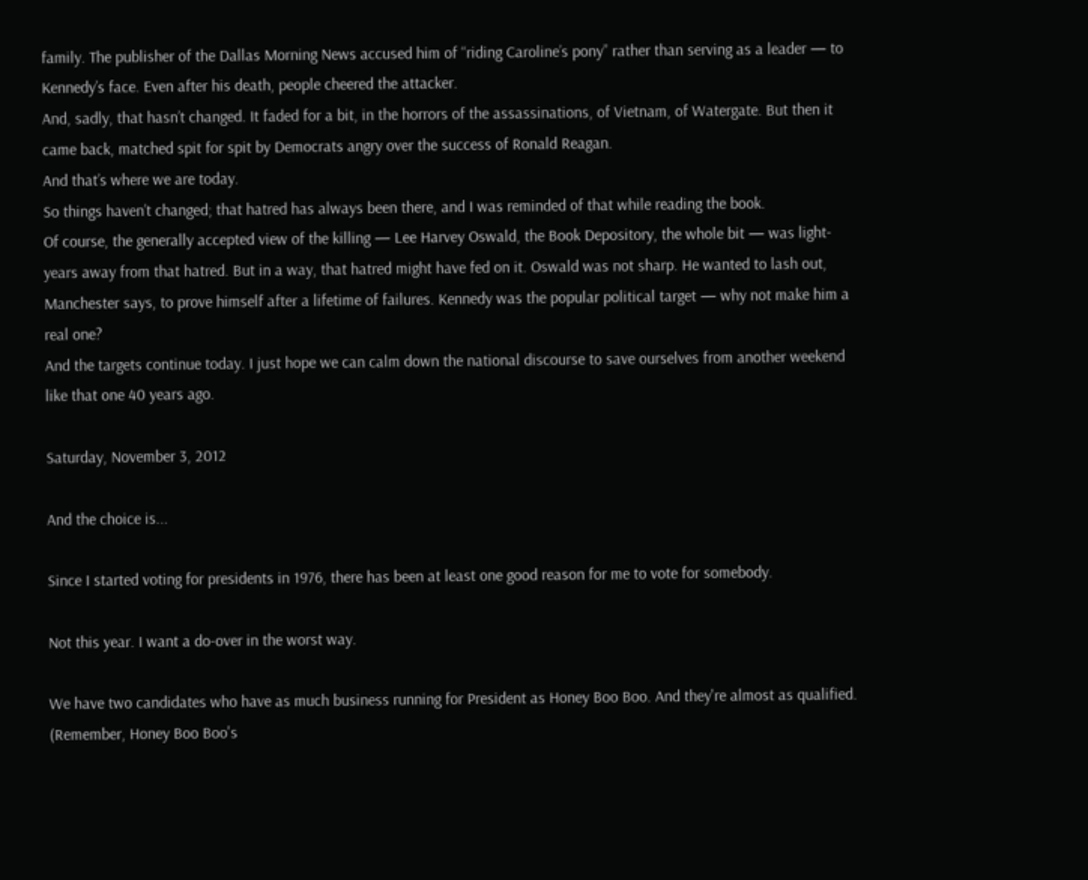family. The publisher of the Dallas Morning News accused him of “riding Caroline’s pony” rather than serving as a leader — to Kennedy’s face. Even after his death, people cheered the attacker.
And, sadly, that hasn’t changed. It faded for a bit, in the horrors of the assassinations, of Vietnam, of Watergate. But then it came back, matched spit for spit by Democrats angry over the success of Ronald Reagan.
And that’s where we are today.
So things haven’t changed; that hatred has always been there, and I was reminded of that while reading the book.
Of course, the generally accepted view of the killing — Lee Harvey Oswald, the Book Depository, the whole bit — was light-years away from that hatred. But in a way, that hatred might have fed on it. Oswald was not sharp. He wanted to lash out, Manchester says, to prove himself after a lifetime of failures. Kennedy was the popular political target — why not make him a real one?
And the targets continue today. I just hope we can calm down the national discourse to save ourselves from another weekend like that one 40 years ago.

Saturday, November 3, 2012

And the choice is...

Since I started voting for presidents in 1976, there has been at least one good reason for me to vote for somebody.

Not this year. I want a do-over in the worst way.

We have two candidates who have as much business running for President as Honey Boo Boo. And they're almost as qualified. (Remember, Honey Boo Boo's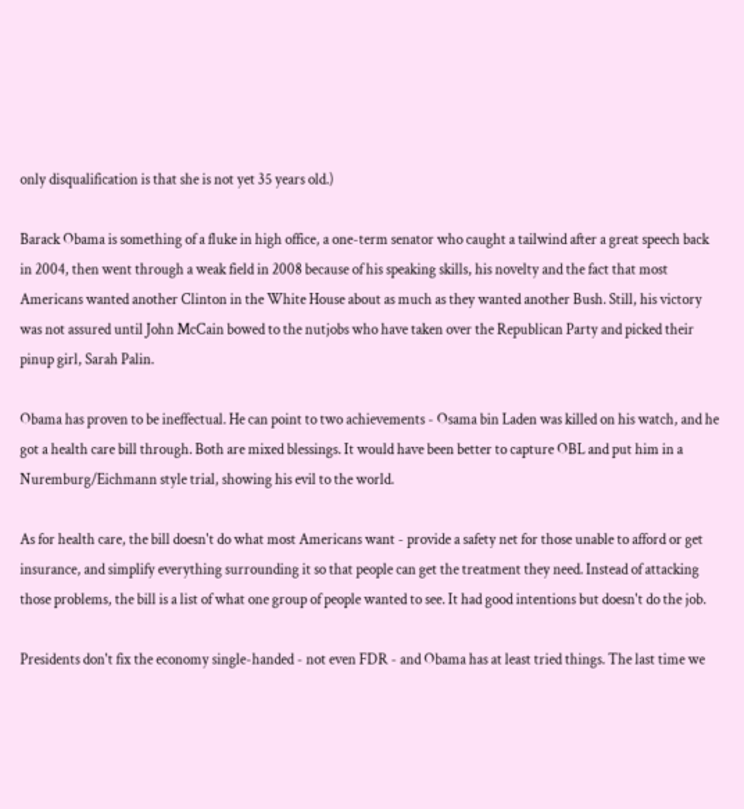only disqualification is that she is not yet 35 years old.)

Barack Obama is something of a fluke in high office, a one-term senator who caught a tailwind after a great speech back in 2004, then went through a weak field in 2008 because of his speaking skills, his novelty and the fact that most Americans wanted another Clinton in the White House about as much as they wanted another Bush. Still, his victory was not assured until John McCain bowed to the nutjobs who have taken over the Republican Party and picked their pinup girl, Sarah Palin.

Obama has proven to be ineffectual. He can point to two achievements - Osama bin Laden was killed on his watch, and he got a health care bill through. Both are mixed blessings. It would have been better to capture OBL and put him in a Nuremburg/Eichmann style trial, showing his evil to the world.

As for health care, the bill doesn't do what most Americans want - provide a safety net for those unable to afford or get insurance, and simplify everything surrounding it so that people can get the treatment they need. Instead of attacking those problems, the bill is a list of what one group of people wanted to see. It had good intentions but doesn't do the job.

Presidents don't fix the economy single-handed - not even FDR - and Obama has at least tried things. The last time we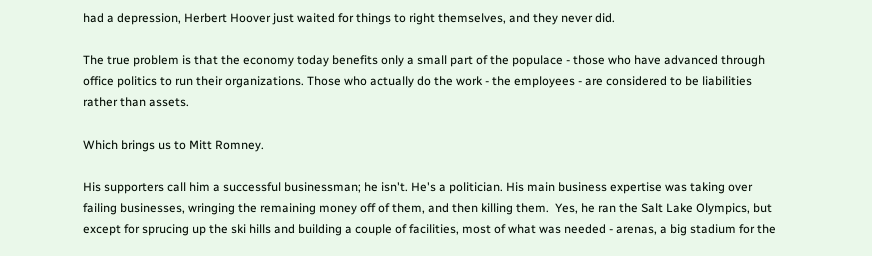had a depression, Herbert Hoover just waited for things to right themselves, and they never did.

The true problem is that the economy today benefits only a small part of the populace - those who have advanced through office politics to run their organizations. Those who actually do the work - the employees - are considered to be liabilities rather than assets.

Which brings us to Mitt Romney.

His supporters call him a successful businessman; he isn't. He's a politician. His main business expertise was taking over failing businesses, wringing the remaining money off of them, and then killing them.  Yes, he ran the Salt Lake Olympics, but except for sprucing up the ski hills and building a couple of facilities, most of what was needed - arenas, a big stadium for the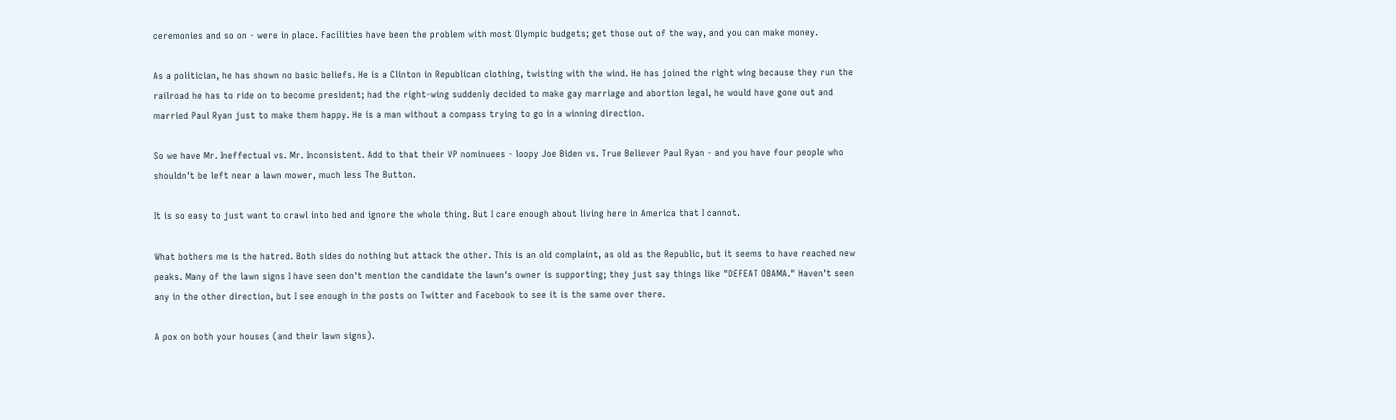ceremonies and so on - were in place. Facilities have been the problem with most Olympic budgets; get those out of the way, and you can make money.

As a politician, he has shown no basic beliefs. He is a Clinton in Republican clothing, twisting with the wind. He has joined the right wing because they run the railroad he has to ride on to become president; had the right-wing suddenly decided to make gay marriage and abortion legal, he would have gone out and married Paul Ryan just to make them happy. He is a man without a compass trying to go in a winning direction.

So we have Mr. Ineffectual vs. Mr. Inconsistent. Add to that their VP nominuees - loopy Joe Biden vs. True Believer Paul Ryan - and you have four people who shouldn't be left near a lawn mower, much less The Button.

It is so easy to just want to crawl into bed and ignore the whole thing. But I care enough about living here in America that I cannot.

What bothers me is the hatred. Both sides do nothing but attack the other. This is an old complaint, as old as the Republic, but it seems to have reached new peaks. Many of the lawn signs I have seen don't mention the candidate the lawn's owner is supporting; they just say things like "DEFEAT OBAMA." Haven't seen any in the other direction, but I see enough in the posts on Twitter and Facebook to see it is the same over there.

A pox on both your houses (and their lawn signs).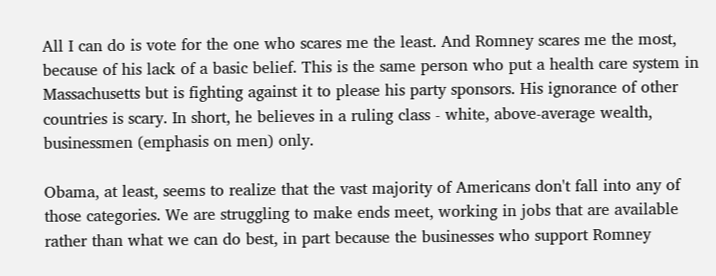All I can do is vote for the one who scares me the least. And Romney scares me the most, because of his lack of a basic belief. This is the same person who put a health care system in Massachusetts but is fighting against it to please his party sponsors. His ignorance of other countries is scary. In short, he believes in a ruling class - white, above-average wealth, businessmen (emphasis on men) only.

Obama, at least, seems to realize that the vast majority of Americans don't fall into any of those categories. We are struggling to make ends meet, working in jobs that are available rather than what we can do best, in part because the businesses who support Romney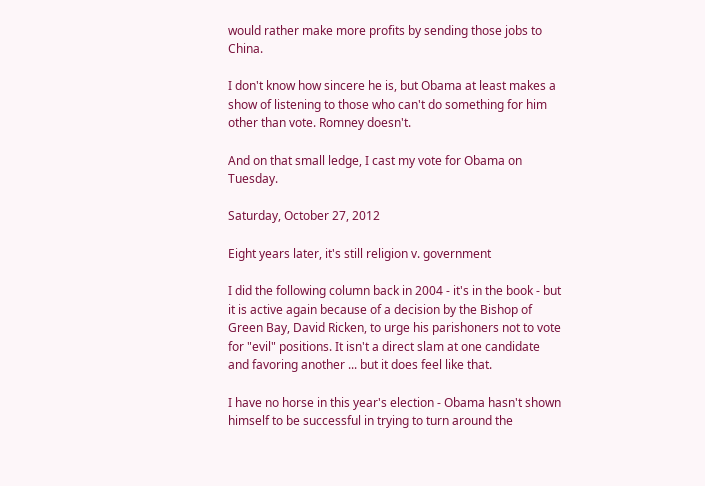would rather make more profits by sending those jobs to China.

I don't know how sincere he is, but Obama at least makes a show of listening to those who can't do something for him other than vote. Romney doesn't.

And on that small ledge, I cast my vote for Obama on Tuesday.

Saturday, October 27, 2012

Eight years later, it's still religion v. government

I did the following column back in 2004 - it's in the book - but it is active again because of a decision by the Bishop of Green Bay, David Ricken, to urge his parishoners not to vote for "evil" positions. It isn't a direct slam at one candidate and favoring another ... but it does feel like that.

I have no horse in this year's election - Obama hasn't shown himself to be successful in trying to turn around the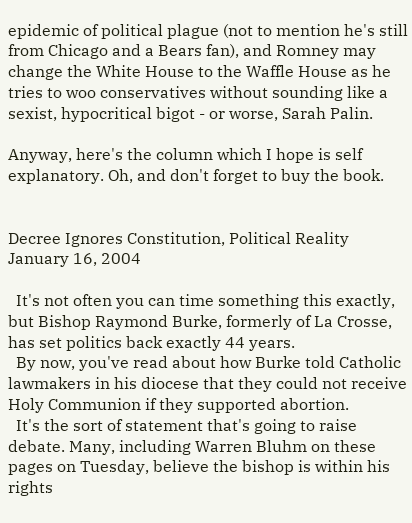epidemic of political plague (not to mention he's still from Chicago and a Bears fan), and Romney may change the White House to the Waffle House as he tries to woo conservatives without sounding like a sexist, hypocritical bigot - or worse, Sarah Palin.

Anyway, here's the column which I hope is self explanatory. Oh, and don't forget to buy the book.


Decree Ignores Constitution, Political Reality
January 16, 2004

  It's not often you can time something this exactly, but Bishop Raymond Burke, formerly of La Crosse, has set politics back exactly 44 years.
  By now, you've read about how Burke told Catholic lawmakers in his diocese that they could not receive Holy Communion if they supported abortion.
  It's the sort of statement that's going to raise debate. Many, including Warren Bluhm on these pages on Tuesday, believe the bishop is within his rights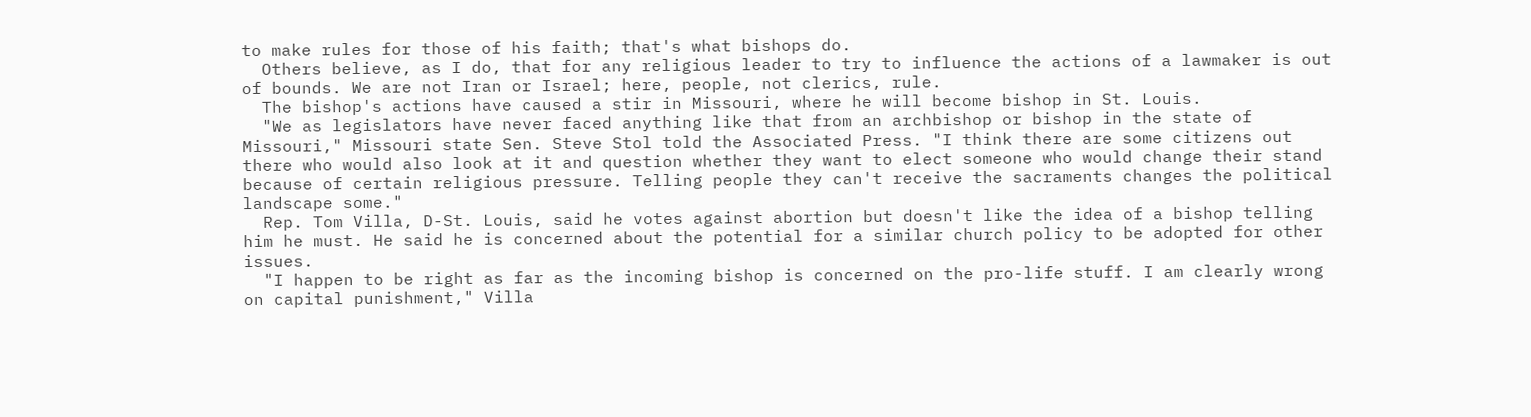to make rules for those of his faith; that's what bishops do.
  Others believe, as I do, that for any religious leader to try to influence the actions of a lawmaker is out of bounds. We are not Iran or Israel; here, people, not clerics, rule.
  The bishop's actions have caused a stir in Missouri, where he will become bishop in St. Louis.
  "We as legislators have never faced anything like that from an archbishop or bishop in the state of Missouri," Missouri state Sen. Steve Stol told the Associated Press. "I think there are some citizens out there who would also look at it and question whether they want to elect someone who would change their stand because of certain religious pressure. Telling people they can't receive the sacraments changes the political landscape some."
  Rep. Tom Villa, D-St. Louis, said he votes against abortion but doesn't like the idea of a bishop telling him he must. He said he is concerned about the potential for a similar church policy to be adopted for other issues.
  "I happen to be right as far as the incoming bishop is concerned on the pro-life stuff. I am clearly wrong on capital punishment," Villa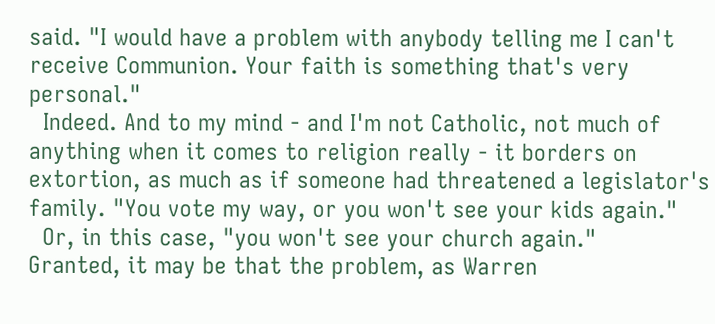said. "I would have a problem with anybody telling me I can't receive Communion. Your faith is something that's very personal."
  Indeed. And to my mind - and I'm not Catholic, not much of anything when it comes to religion really - it borders on extortion, as much as if someone had threatened a legislator's family. "You vote my way, or you won't see your kids again."
  Or, in this case, "you won't see your church again."
Granted, it may be that the problem, as Warren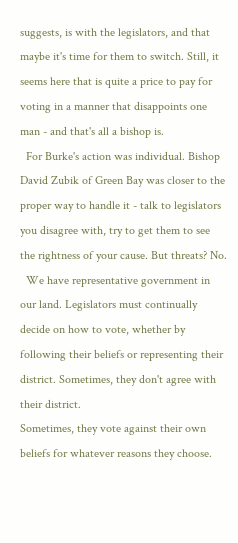suggests, is with the legislators, and that maybe it's time for them to switch. Still, it seems here that is quite a price to pay for voting in a manner that disappoints one man - and that's all a bishop is.
  For Burke's action was individual. Bishop David Zubik of Green Bay was closer to the proper way to handle it - talk to legislators you disagree with, try to get them to see the rightness of your cause. But threats? No.
  We have representative government in our land. Legislators must continually decide on how to vote, whether by following their beliefs or representing their district. Sometimes, they don't agree with their district.
Sometimes, they vote against their own beliefs for whatever reasons they choose.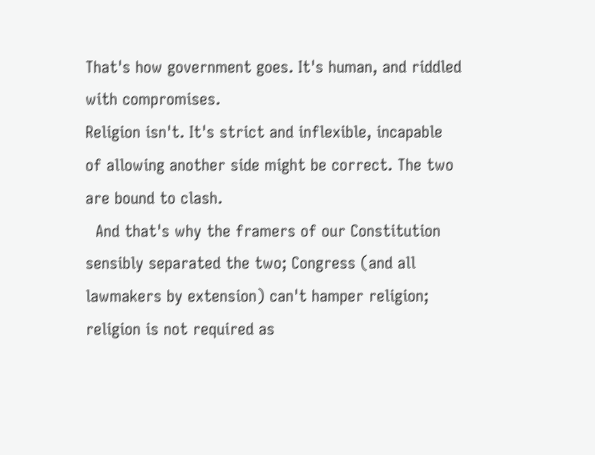That's how government goes. It's human, and riddled with compromises.
Religion isn't. It's strict and inflexible, incapable of allowing another side might be correct. The two are bound to clash.
  And that's why the framers of our Constitution sensibly separated the two; Congress (and all lawmakers by extension) can't hamper religion; religion is not required as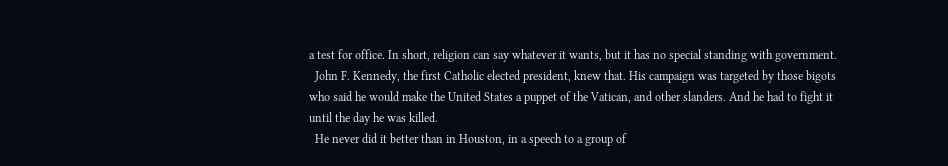a test for office. In short, religion can say whatever it wants, but it has no special standing with government.
  John F. Kennedy, the first Catholic elected president, knew that. His campaign was targeted by those bigots who said he would make the United States a puppet of the Vatican, and other slanders. And he had to fight it until the day he was killed.
  He never did it better than in Houston, in a speech to a group of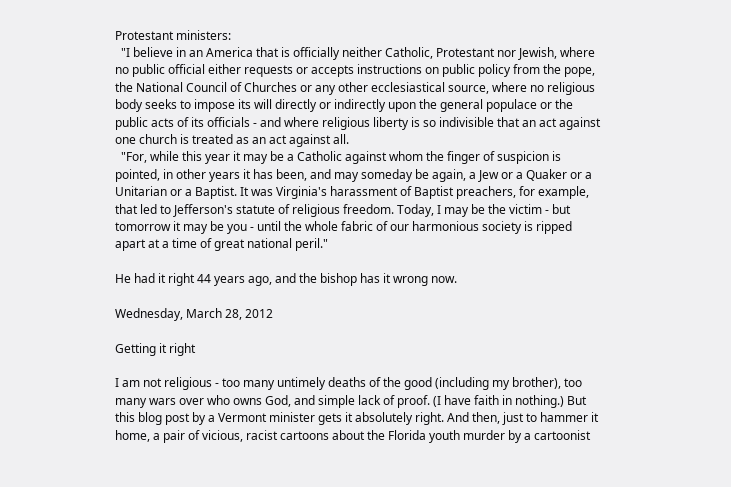Protestant ministers:
  "I believe in an America that is officially neither Catholic, Protestant nor Jewish, where no public official either requests or accepts instructions on public policy from the pope, the National Council of Churches or any other ecclesiastical source, where no religious body seeks to impose its will directly or indirectly upon the general populace or the public acts of its officials - and where religious liberty is so indivisible that an act against one church is treated as an act against all.
  "For, while this year it may be a Catholic against whom the finger of suspicion is pointed, in other years it has been, and may someday be again, a Jew or a Quaker or a Unitarian or a Baptist. It was Virginia's harassment of Baptist preachers, for example, that led to Jefferson's statute of religious freedom. Today, I may be the victim - but tomorrow it may be you - until the whole fabric of our harmonious society is ripped apart at a time of great national peril."

He had it right 44 years ago, and the bishop has it wrong now.

Wednesday, March 28, 2012

Getting it right

I am not religious - too many untimely deaths of the good (including my brother), too many wars over who owns God, and simple lack of proof. (I have faith in nothing.) But this blog post by a Vermont minister gets it absolutely right. And then, just to hammer it home, a pair of vicious, racist cartoons about the Florida youth murder by a cartoonist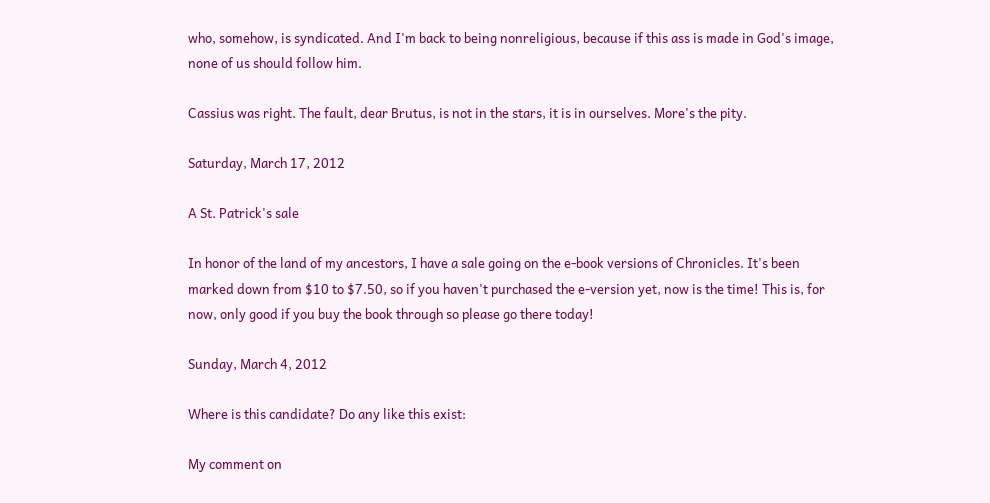who, somehow, is syndicated. And I'm back to being nonreligious, because if this ass is made in God's image, none of us should follow him.

Cassius was right. The fault, dear Brutus, is not in the stars, it is in ourselves. More's the pity.

Saturday, March 17, 2012

A St. Patrick's sale

In honor of the land of my ancestors, I have a sale going on the e-book versions of Chronicles. It's been marked down from $10 to $7.50, so if you haven't purchased the e-version yet, now is the time! This is, for now, only good if you buy the book through so please go there today!

Sunday, March 4, 2012

Where is this candidate? Do any like this exist:

My comment on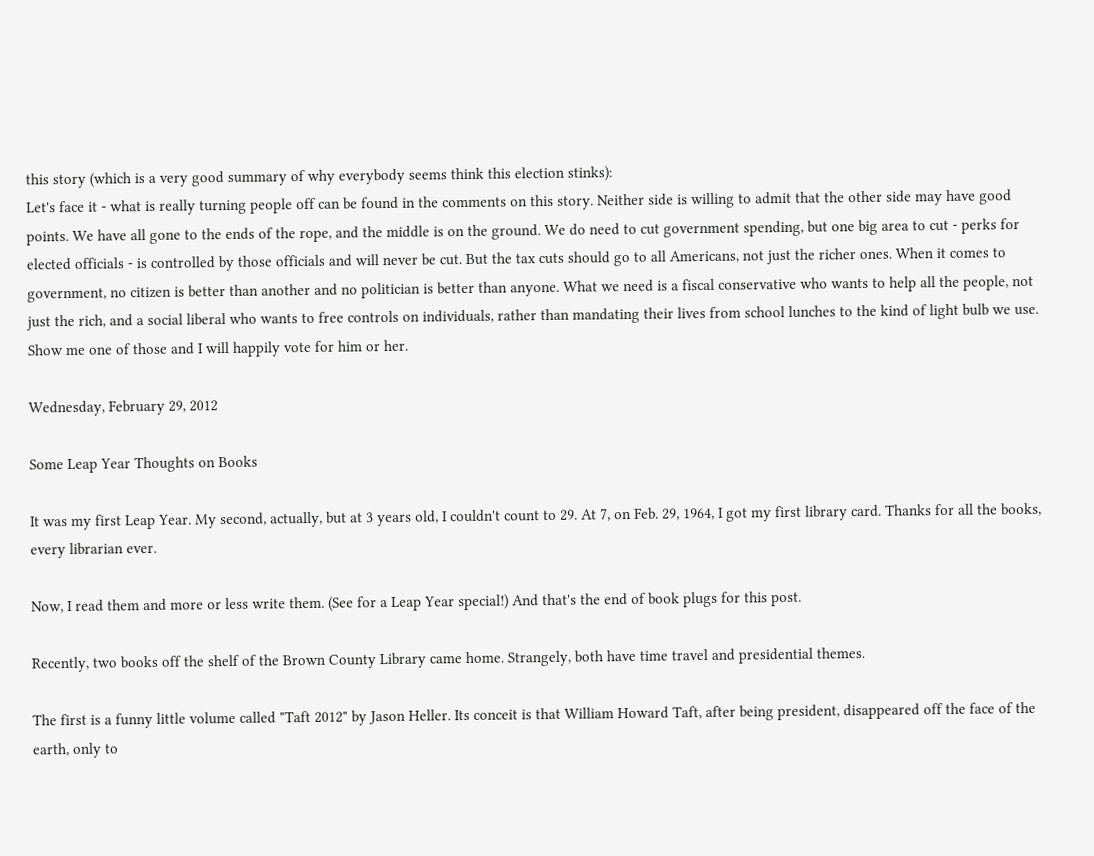this story (which is a very good summary of why everybody seems think this election stinks):
Let's face it - what is really turning people off can be found in the comments on this story. Neither side is willing to admit that the other side may have good points. We have all gone to the ends of the rope, and the middle is on the ground. We do need to cut government spending, but one big area to cut - perks for elected officials - is controlled by those officials and will never be cut. But the tax cuts should go to all Americans, not just the richer ones. When it comes to government, no citizen is better than another and no politician is better than anyone. What we need is a fiscal conservative who wants to help all the people, not just the rich, and a social liberal who wants to free controls on individuals, rather than mandating their lives from school lunches to the kind of light bulb we use. Show me one of those and I will happily vote for him or her.

Wednesday, February 29, 2012

Some Leap Year Thoughts on Books

It was my first Leap Year. My second, actually, but at 3 years old, I couldn't count to 29. At 7, on Feb. 29, 1964, I got my first library card. Thanks for all the books, every librarian ever.

Now, I read them and more or less write them. (See for a Leap Year special!) And that's the end of book plugs for this post.

Recently, two books off the shelf of the Brown County Library came home. Strangely, both have time travel and presidential themes.

The first is a funny little volume called "Taft 2012" by Jason Heller. Its conceit is that William Howard Taft, after being president, disappeared off the face of the earth, only to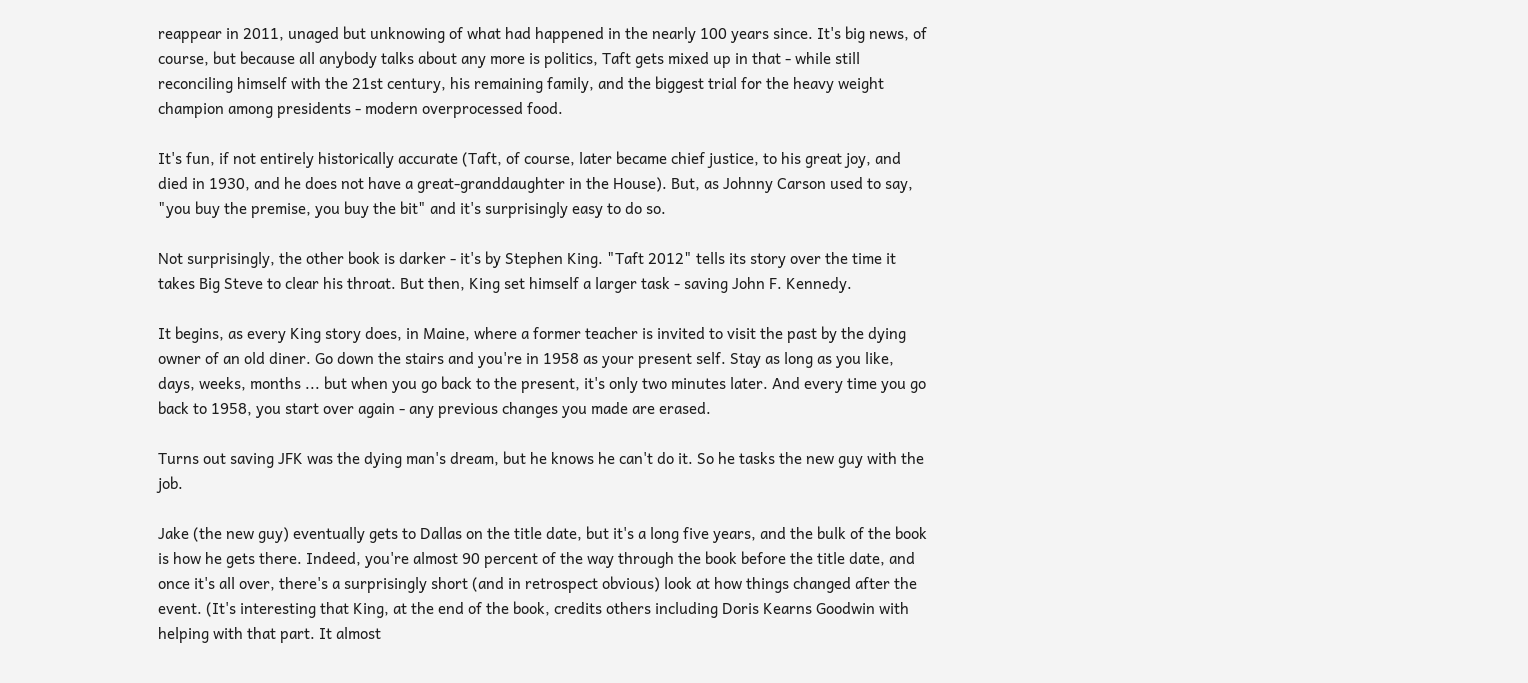reappear in 2011, unaged but unknowing of what had happened in the nearly 100 years since. It's big news, of course, but because all anybody talks about any more is politics, Taft gets mixed up in that - while still reconciling himself with the 21st century, his remaining family, and the biggest trial for the heavy weight champion among presidents - modern overprocessed food.

It's fun, if not entirely historically accurate (Taft, of course, later became chief justice, to his great joy, and died in 1930, and he does not have a great-granddaughter in the House). But, as Johnny Carson used to say, "you buy the premise, you buy the bit" and it's surprisingly easy to do so.

Not surprisingly, the other book is darker - it's by Stephen King. "Taft 2012" tells its story over the time it takes Big Steve to clear his throat. But then, King set himself a larger task - saving John F. Kennedy.

It begins, as every King story does, in Maine, where a former teacher is invited to visit the past by the dying owner of an old diner. Go down the stairs and you're in 1958 as your present self. Stay as long as you like, days, weeks, months ... but when you go back to the present, it's only two minutes later. And every time you go back to 1958, you start over again - any previous changes you made are erased.

Turns out saving JFK was the dying man's dream, but he knows he can't do it. So he tasks the new guy with the job.

Jake (the new guy) eventually gets to Dallas on the title date, but it's a long five years, and the bulk of the book is how he gets there. Indeed, you're almost 90 percent of the way through the book before the title date, and once it's all over, there's a surprisingly short (and in retrospect obvious) look at how things changed after the event. (It's interesting that King, at the end of the book, credits others including Doris Kearns Goodwin with helping with that part. It almost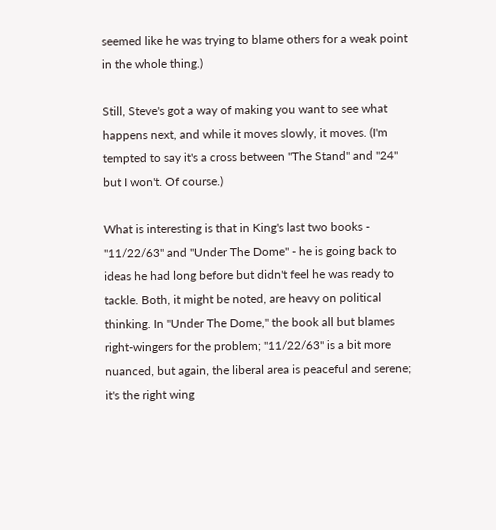seemed like he was trying to blame others for a weak point in the whole thing.)

Still, Steve's got a way of making you want to see what happens next, and while it moves slowly, it moves. (I'm tempted to say it's a cross between "The Stand" and "24" but I won't. Of course.)

What is interesting is that in King's last two books - "11/22/63" and "Under The Dome" - he is going back to ideas he had long before but didn't feel he was ready to tackle. Both, it might be noted, are heavy on political thinking. In "Under The Dome," the book all but blames right-wingers for the problem; "11/22/63" is a bit more nuanced, but again, the liberal area is peaceful and serene; it's the right wing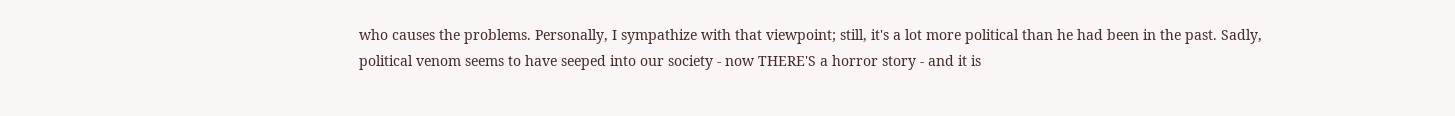who causes the problems. Personally, I sympathize with that viewpoint; still, it's a lot more political than he had been in the past. Sadly, political venom seems to have seeped into our society - now THERE'S a horror story - and it is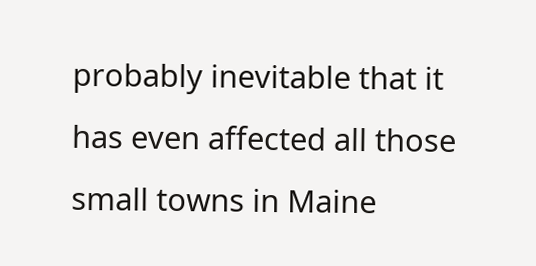probably inevitable that it has even affected all those small towns in Maine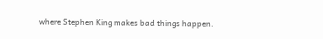where Stephen King makes bad things happen.